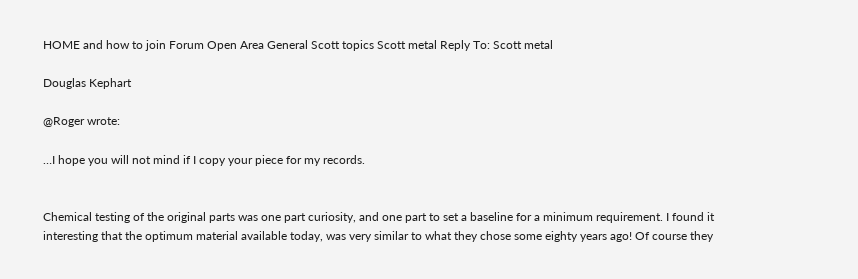HOME and how to join Forum Open Area General Scott topics Scott metal Reply To: Scott metal

Douglas Kephart

@Roger wrote:

…I hope you will not mind if I copy your piece for my records.


Chemical testing of the original parts was one part curiosity, and one part to set a baseline for a minimum requirement. I found it interesting that the optimum material available today, was very similar to what they chose some eighty years ago! Of course they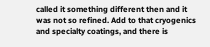called it something different then and it was not so refined. Add to that cryogenics and specialty coatings, and there is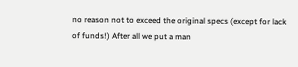no reason not to exceed the original specs (except for lack of funds!) After all we put a man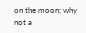on the moon; why not a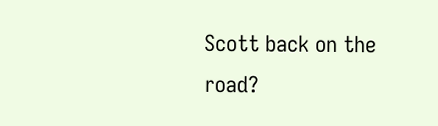Scott back on the road?